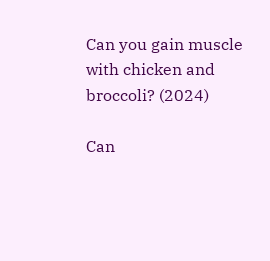Can you gain muscle with chicken and broccoli? (2024)

Can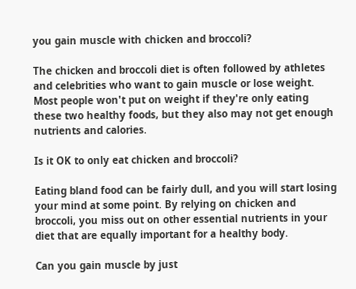you gain muscle with chicken and broccoli?

The chicken and broccoli diet is often followed by athletes and celebrities who want to gain muscle or lose weight. Most people won't put on weight if they're only eating these two healthy foods, but they also may not get enough nutrients and calories.

Is it OK to only eat chicken and broccoli?

Eating bland food can be fairly dull, and you will start losing your mind at some point. By relying on chicken and broccoli, you miss out on other essential nutrients in your diet that are equally important for a healthy body.

Can you gain muscle by just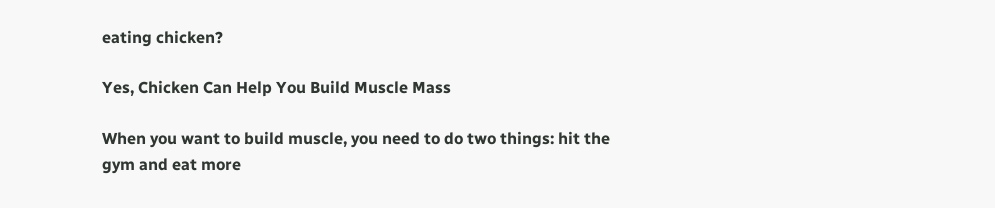eating chicken?

Yes, Chicken Can Help You Build Muscle Mass

When you want to build muscle, you need to do two things: hit the gym and eat more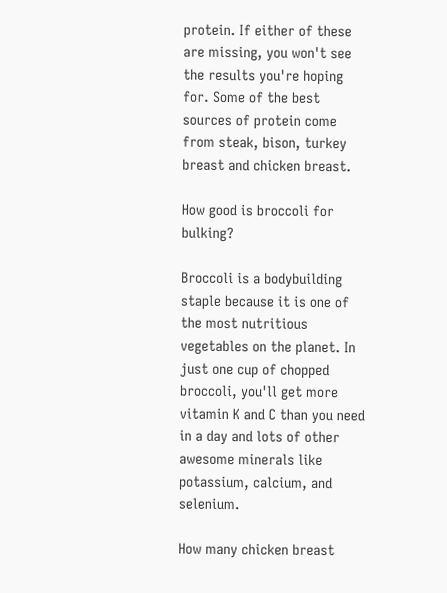protein. If either of these are missing, you won't see the results you're hoping for. Some of the best sources of protein come from steak, bison, turkey breast and chicken breast.

How good is broccoli for bulking?

Broccoli is a bodybuilding staple because it is one of the most nutritious vegetables on the planet. In just one cup of chopped broccoli, you'll get more vitamin K and C than you need in a day and lots of other awesome minerals like potassium, calcium, and selenium.

How many chicken breast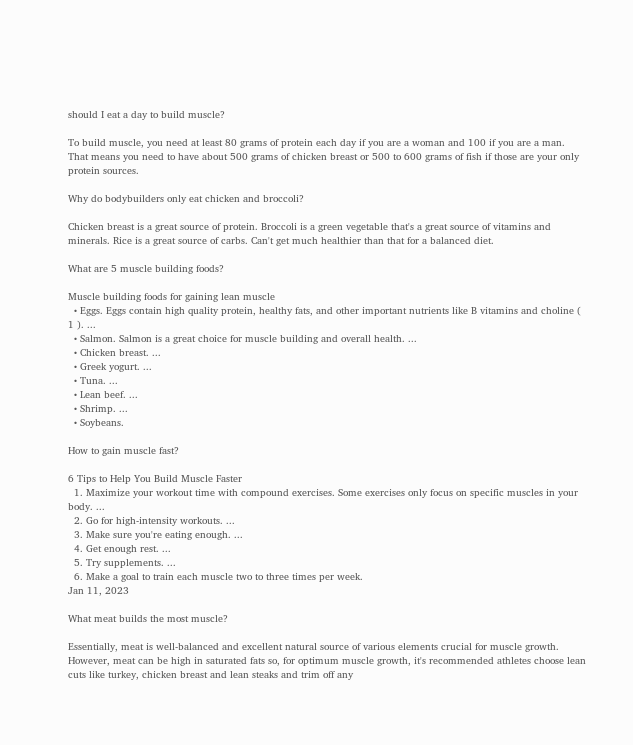should I eat a day to build muscle?

To build muscle, you need at least 80 grams of protein each day if you are a woman and 100 if you are a man. That means you need to have about 500 grams of chicken breast or 500 to 600 grams of fish if those are your only protein sources.

Why do bodybuilders only eat chicken and broccoli?

Chicken breast is a great source of protein. Broccoli is a green vegetable that's a great source of vitamins and minerals. Rice is a great source of carbs. Can't get much healthier than that for a balanced diet.

What are 5 muscle building foods?

Muscle building foods for gaining lean muscle
  • Eggs. Eggs contain high quality protein, healthy fats, and other important nutrients like B vitamins and choline ( 1 ). ...
  • Salmon. Salmon is a great choice for muscle building and overall health. ...
  • Chicken breast. ...
  • Greek yogurt. ...
  • Tuna. ...
  • Lean beef. ...
  • Shrimp. ...
  • Soybeans.

How to gain muscle fast?

6 Tips to Help You Build Muscle Faster
  1. Maximize your workout time with compound exercises. Some exercises only focus on specific muscles in your body. ...
  2. Go for high-intensity workouts. ...
  3. Make sure you're eating enough. ...
  4. Get enough rest. ...
  5. Try supplements. ...
  6. Make a goal to train each muscle two to three times per week.
Jan 11, 2023

What meat builds the most muscle?

Essentially, meat is well-balanced and excellent natural source of various elements crucial for muscle growth. However, meat can be high in saturated fats so, for optimum muscle growth, it's recommended athletes choose lean cuts like turkey, chicken breast and lean steaks and trim off any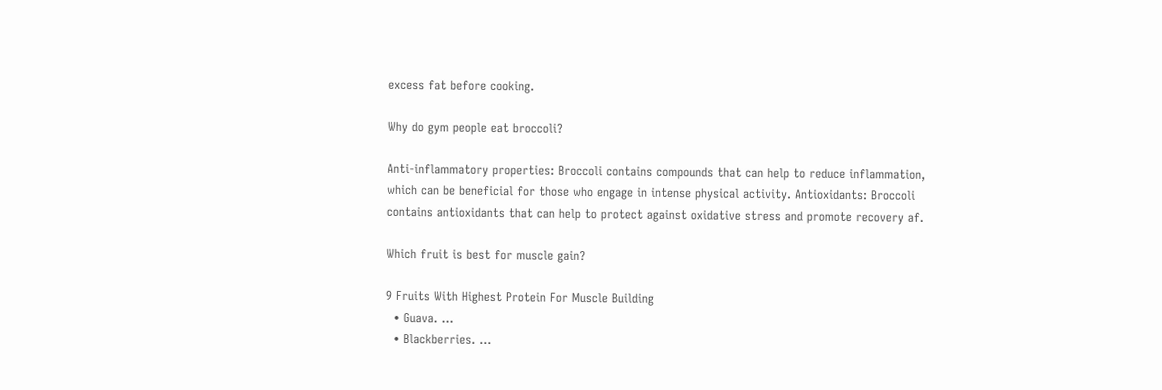excess fat before cooking.

Why do gym people eat broccoli?

Anti-inflammatory properties: Broccoli contains compounds that can help to reduce inflammation, which can be beneficial for those who engage in intense physical activity. Antioxidants: Broccoli contains antioxidants that can help to protect against oxidative stress and promote recovery af.

Which fruit is best for muscle gain?

9 Fruits With Highest Protein For Muscle Building
  • Guava. ...
  • Blackberries. ...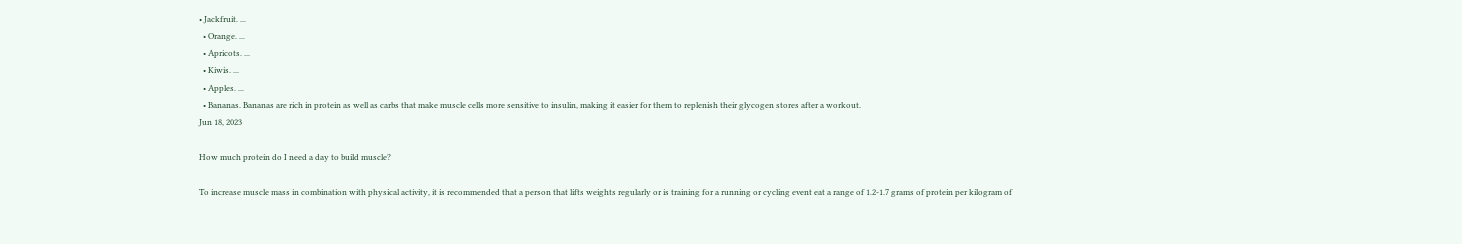• Jackfruit. ...
  • Orange. ...
  • Apricots. ...
  • Kiwis. ...
  • Apples. ...
  • Bananas. Bananas are rich in protein as well as carbs that make muscle cells more sensitive to insulin, making it easier for them to replenish their glycogen stores after a workout.
Jun 18, 2023

How much protein do I need a day to build muscle?

To increase muscle mass in combination with physical activity, it is recommended that a person that lifts weights regularly or is training for a running or cycling event eat a range of 1.2-1.7 grams of protein per kilogram of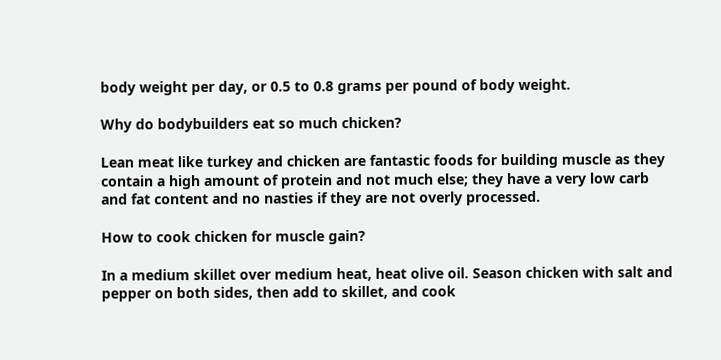body weight per day, or 0.5 to 0.8 grams per pound of body weight.

Why do bodybuilders eat so much chicken?

Lean meat like turkey and chicken are fantastic foods for building muscle as they contain a high amount of protein and not much else; they have a very low carb and fat content and no nasties if they are not overly processed.

How to cook chicken for muscle gain?

In a medium skillet over medium heat, heat olive oil. Season chicken with salt and pepper on both sides, then add to skillet, and cook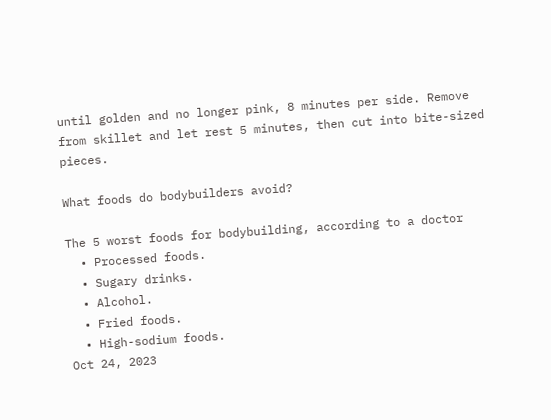until golden and no longer pink, 8 minutes per side. Remove from skillet and let rest 5 minutes, then cut into bite-sized pieces.

What foods do bodybuilders avoid?

The 5 worst foods for bodybuilding, according to a doctor
  • Processed foods.
  • Sugary drinks.
  • Alcohol.
  • Fried foods.
  • High-sodium foods.
Oct 24, 2023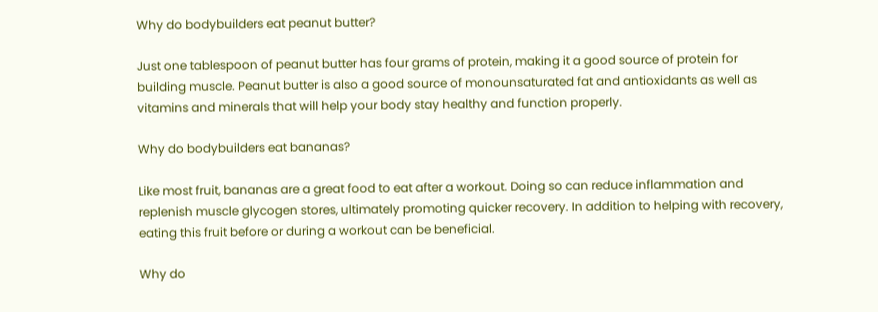Why do bodybuilders eat peanut butter?

Just one tablespoon of peanut butter has four grams of protein, making it a good source of protein for building muscle. Peanut butter is also a good source of monounsaturated fat and antioxidants as well as vitamins and minerals that will help your body stay healthy and function properly.

Why do bodybuilders eat bananas?

Like most fruit, bananas are a great food to eat after a workout. Doing so can reduce inflammation and replenish muscle glycogen stores, ultimately promoting quicker recovery. In addition to helping with recovery, eating this fruit before or during a workout can be beneficial.

Why do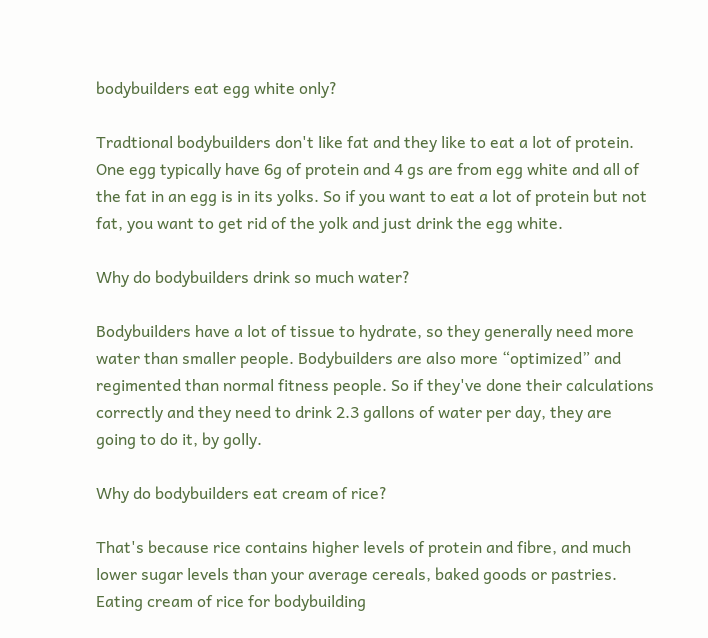bodybuilders eat egg white only?

Tradtional bodybuilders don't like fat and they like to eat a lot of protein. One egg typically have 6g of protein and 4 gs are from egg white and all of the fat in an egg is in its yolks. So if you want to eat a lot of protein but not fat, you want to get rid of the yolk and just drink the egg white.

Why do bodybuilders drink so much water?

Bodybuilders have a lot of tissue to hydrate, so they generally need more water than smaller people. Bodybuilders are also more “optimized” and regimented than normal fitness people. So if they've done their calculations correctly and they need to drink 2.3 gallons of water per day, they are going to do it, by golly.

Why do bodybuilders eat cream of rice?

That's because rice contains higher levels of protein and fibre, and much lower sugar levels than your average cereals, baked goods or pastries. Eating cream of rice for bodybuilding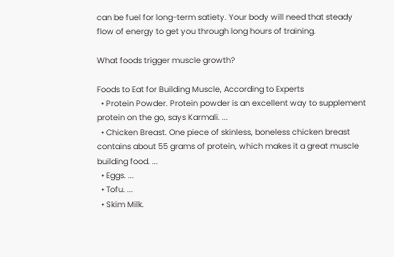can be fuel for long-term satiety. Your body will need that steady flow of energy to get you through long hours of training.

What foods trigger muscle growth?

Foods to Eat for Building Muscle, According to Experts
  • Protein Powder. Protein powder is an excellent way to supplement protein on the go, says Karmali. ...
  • Chicken Breast. One piece of skinless, boneless chicken breast contains about 55 grams of protein, which makes it a great muscle building food. ...
  • Eggs. ...
  • Tofu. ...
  • Skim Milk.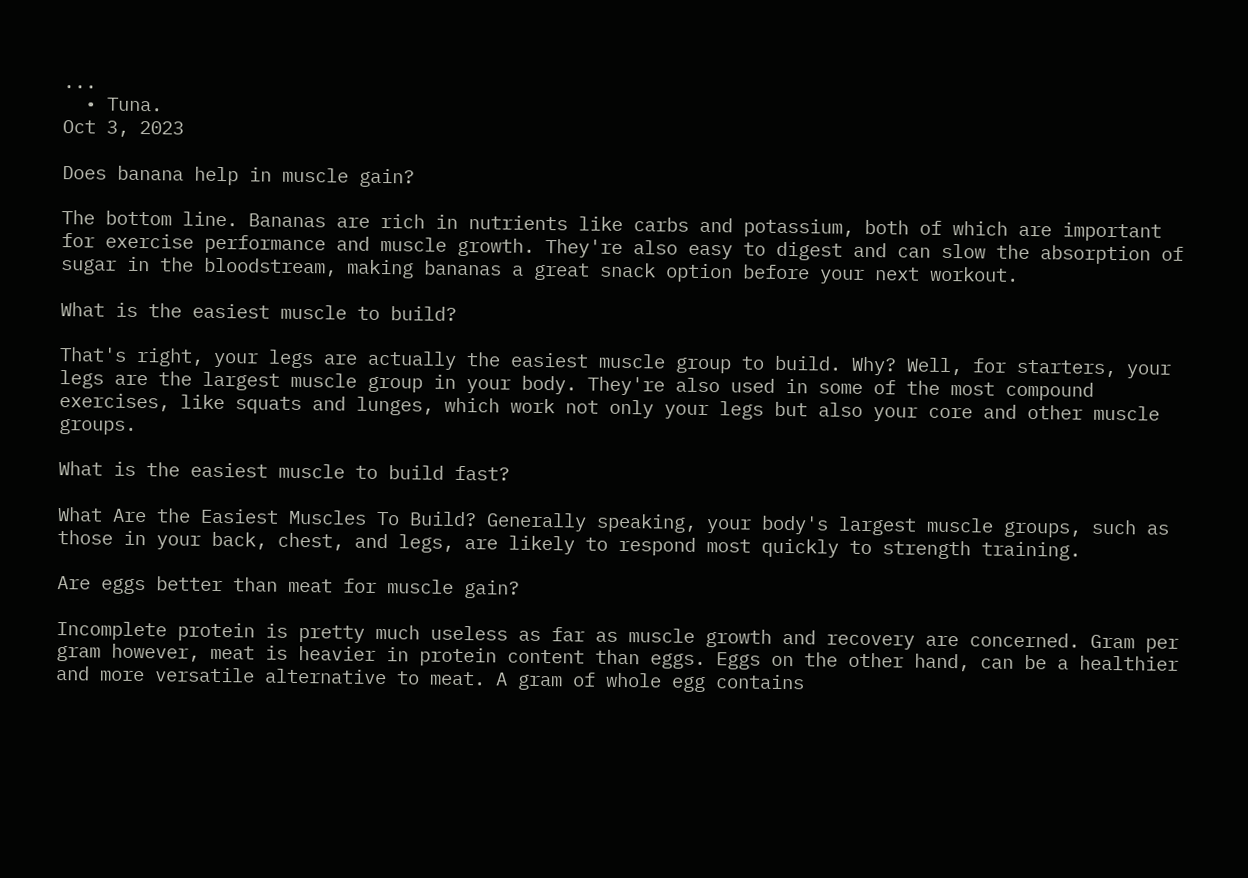...
  • Tuna.
Oct 3, 2023

Does banana help in muscle gain?

The bottom line. Bananas are rich in nutrients like carbs and potassium, both of which are important for exercise performance and muscle growth. They're also easy to digest and can slow the absorption of sugar in the bloodstream, making bananas a great snack option before your next workout.

What is the easiest muscle to build?

That's right, your legs are actually the easiest muscle group to build. Why? Well, for starters, your legs are the largest muscle group in your body. They're also used in some of the most compound exercises, like squats and lunges, which work not only your legs but also your core and other muscle groups.

What is the easiest muscle to build fast?

What Are the Easiest Muscles To Build? Generally speaking, your body's largest muscle groups, such as those in your back, chest, and legs, are likely to respond most quickly to strength training.

Are eggs better than meat for muscle gain?

Incomplete protein is pretty much useless as far as muscle growth and recovery are concerned. Gram per gram however, meat is heavier in protein content than eggs. Eggs on the other hand, can be a healthier and more versatile alternative to meat. A gram of whole egg contains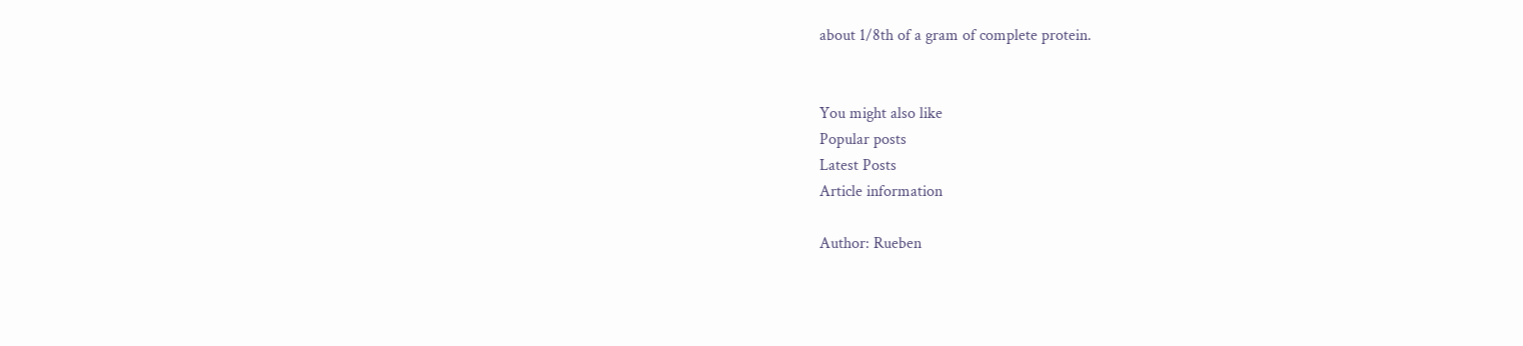about 1/8th of a gram of complete protein.


You might also like
Popular posts
Latest Posts
Article information

Author: Rueben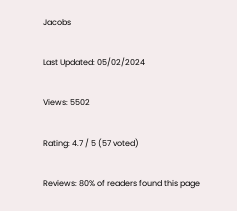Jacobs

Last Updated: 05/02/2024

Views: 5502

Rating: 4.7 / 5 (57 voted)

Reviews: 80% of readers found this page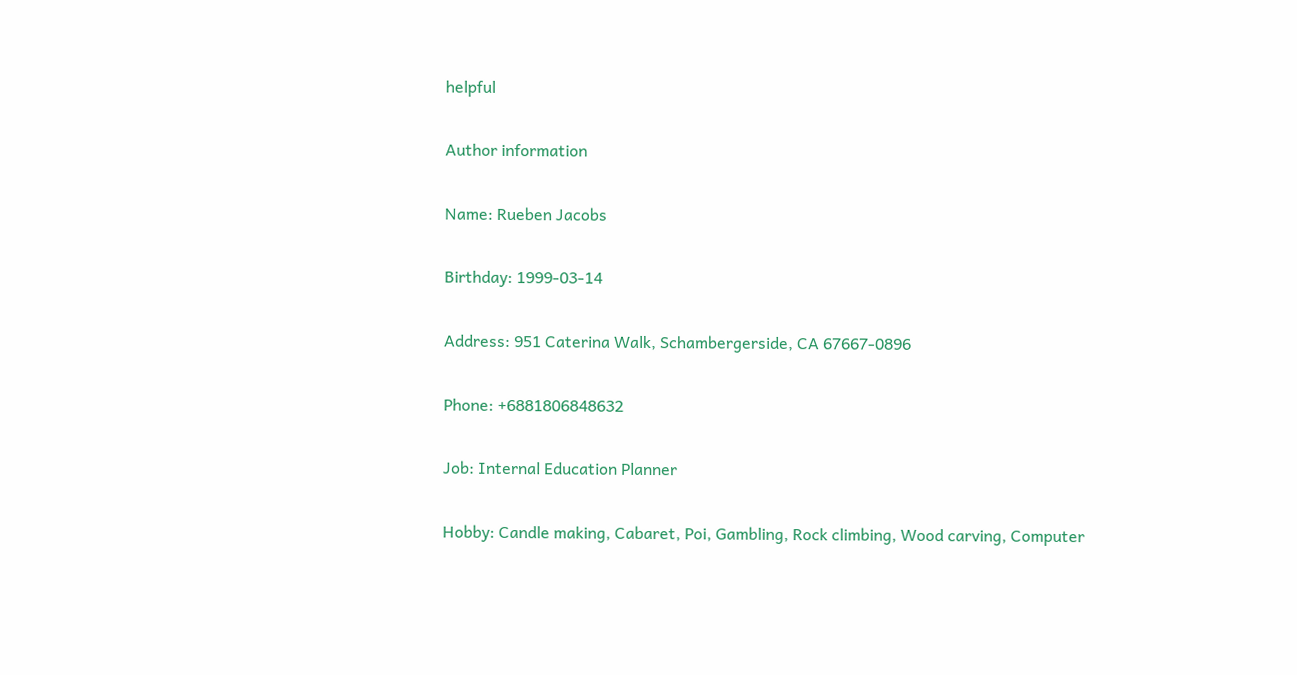helpful

Author information

Name: Rueben Jacobs

Birthday: 1999-03-14

Address: 951 Caterina Walk, Schambergerside, CA 67667-0896

Phone: +6881806848632

Job: Internal Education Planner

Hobby: Candle making, Cabaret, Poi, Gambling, Rock climbing, Wood carving, Computer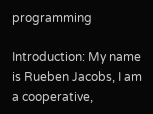programming

Introduction: My name is Rueben Jacobs, I am a cooperative,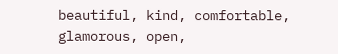beautiful, kind, comfortable, glamorous, open,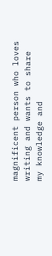magnificent person who loves writing and wants to share my knowledge and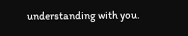understanding with you.